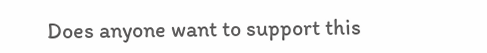Does anyone want to support this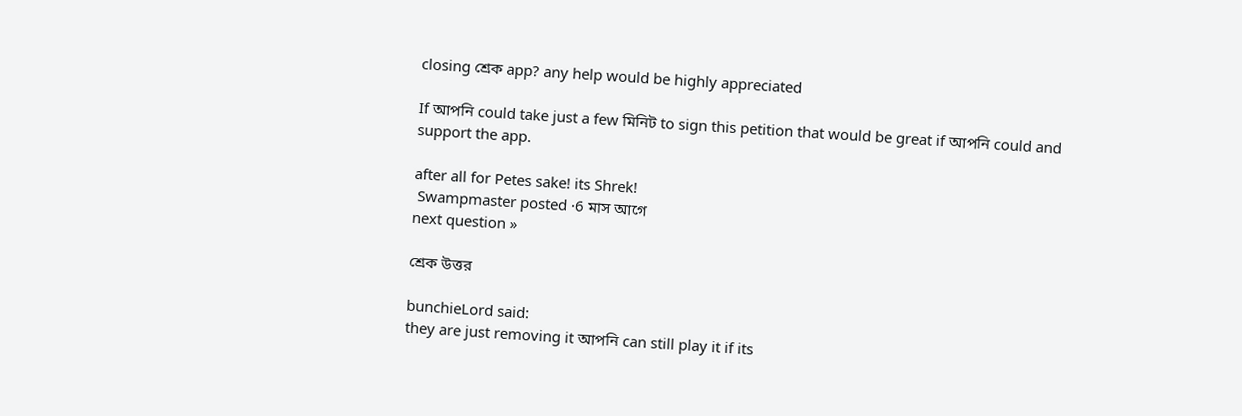closing শ্রেক app? any help would be highly appreciated

If আপনি could take just a few মিনিট to sign this petition that would be great if আপনি could and support the app.

after all for Petes sake! its Shrek!
 Swampmaster posted ·6 মাস আগে
next question »

শ্রেক উত্তর

bunchieLord said:
they are just removing it আপনি can still play it if its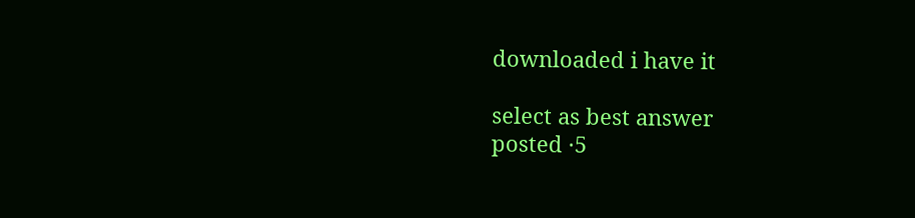downloaded i have it

select as best answer
posted ·5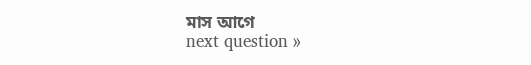মাস আগে
next question »